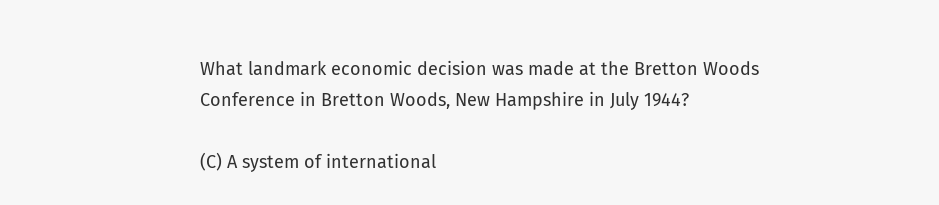What landmark economic decision was made at the Bretton Woods Conference in Bretton Woods, New Hampshire in July 1944?

(C) A system of international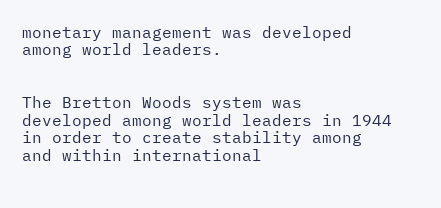monetary management was developed among world leaders.


The Bretton Woods system was developed among world leaders in 1944 in order to create stability among and within international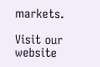markets.

Visit our website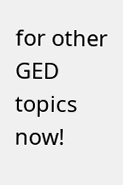for other GED topics now!